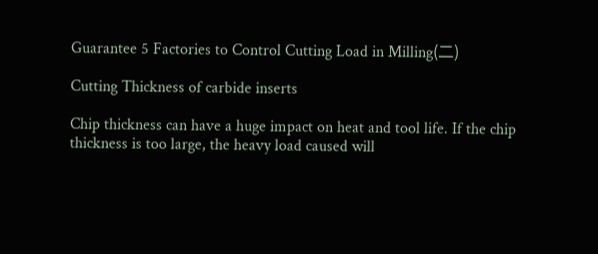Guarantee 5 Factories to Control Cutting Load in Milling(二)

Cutting Thickness of carbide inserts

Chip thickness can have a huge impact on heat and tool life. If the chip thickness is too large, the heavy load caused will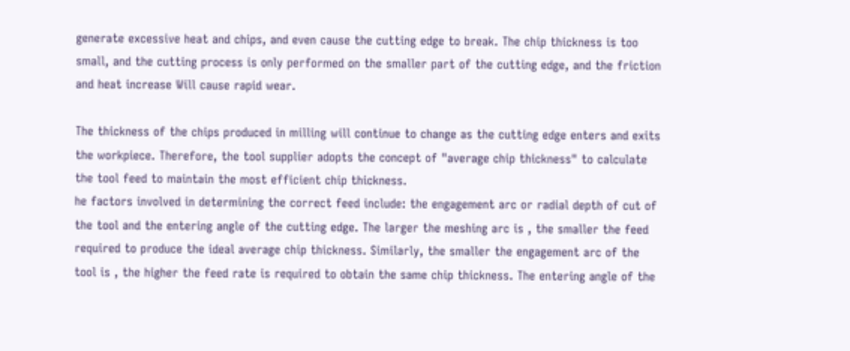generate excessive heat and chips, and even cause the cutting edge to break. The chip thickness is too small, and the cutting process is only performed on the smaller part of the cutting edge, and the friction and heat increase Will cause rapid wear.

The thickness of the chips produced in milling will continue to change as the cutting edge enters and exits the workpiece. Therefore, the tool supplier adopts the concept of "average chip thickness" to calculate the tool feed to maintain the most efficient chip thickness.
he factors involved in determining the correct feed include: the engagement arc or radial depth of cut of the tool and the entering angle of the cutting edge. The larger the meshing arc is , the smaller the feed required to produce the ideal average chip thickness. Similarly, the smaller the engagement arc of the tool is , the higher the feed rate is required to obtain the same chip thickness. The entering angle of the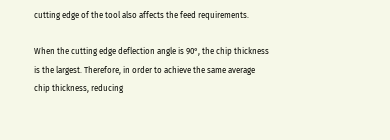cutting edge of the tool also affects the feed requirements.

When the cutting edge deflection angle is 90°, the chip thickness is the largest. Therefore, in order to achieve the same average chip thickness, reducing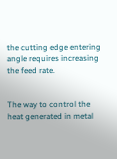the cutting edge entering angle requires increasing the feed rate.


The way to control the heat generated in metal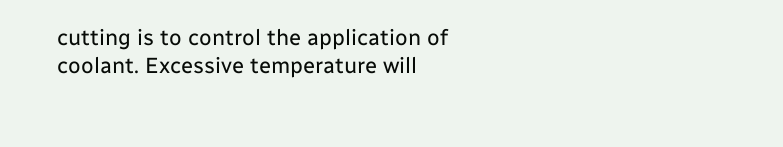cutting is to control the application of coolant. Excessive temperature will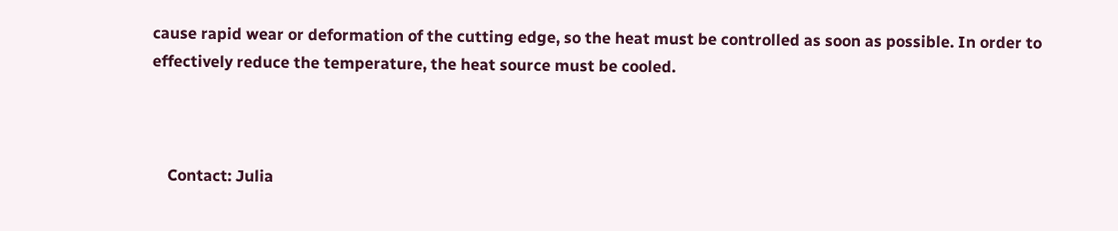cause rapid wear or deformation of the cutting edge, so the heat must be controlled as soon as possible. In order to effectively reduce the temperature, the heat source must be cooled.



    Contact: Julia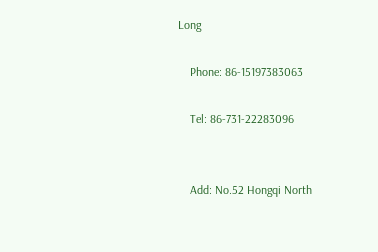Long

    Phone: 86-15197383063

    Tel: 86-731-22283096


    Add: No.52 Hongqi North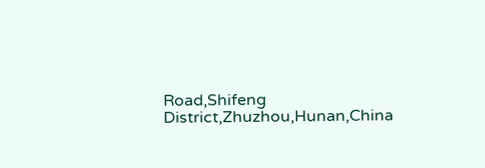Road,Shifeng District,Zhuzhou,Hunan,China